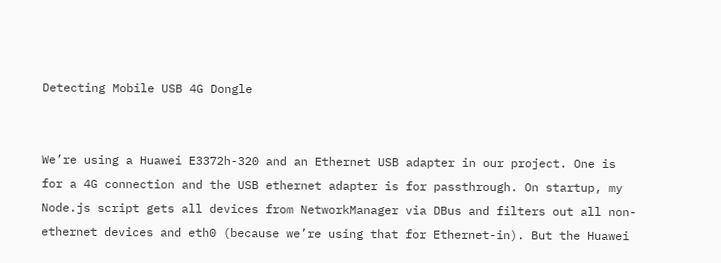Detecting Mobile USB 4G Dongle


We’re using a Huawei E3372h-320 and an Ethernet USB adapter in our project. One is for a 4G connection and the USB ethernet adapter is for passthrough. On startup, my Node.js script gets all devices from NetworkManager via DBus and filters out all non-ethernet devices and eth0 (because we’re using that for Ethernet-in). But the Huawei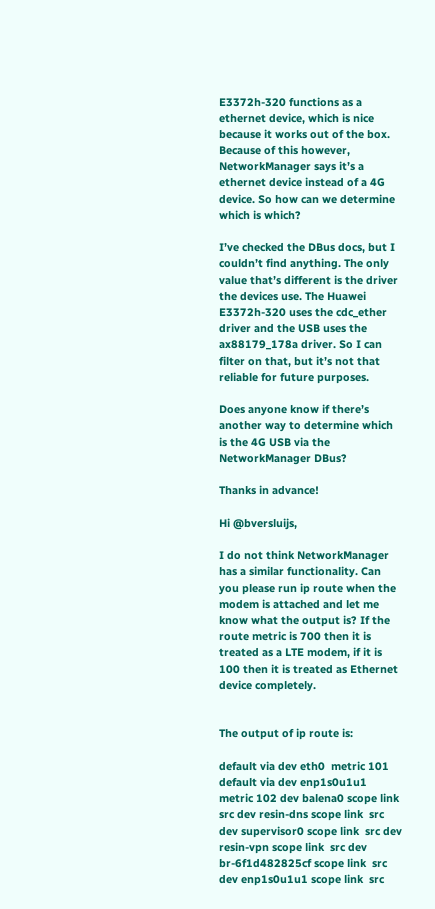E3372h-320 functions as a ethernet device, which is nice because it works out of the box. Because of this however, NetworkManager says it’s a ethernet device instead of a 4G device. So how can we determine which is which?

I’ve checked the DBus docs, but I couldn’t find anything. The only value that’s different is the driver the devices use. The Huawei E3372h-320 uses the cdc_ether driver and the USB uses the ax88179_178a driver. So I can filter on that, but it’s not that reliable for future purposes.

Does anyone know if there’s another way to determine which is the 4G USB via the NetworkManager DBus?

Thanks in advance!

Hi @bversluijs,

I do not think NetworkManager has a similar functionality. Can you please run ip route when the modem is attached and let me know what the output is? If the route metric is 700 then it is treated as a LTE modem, if it is 100 then it is treated as Ethernet device completely.


The output of ip route is:

default via dev eth0  metric 101
default via dev enp1s0u1u1  metric 102 dev balena0 scope link  src dev resin-dns scope link  src dev supervisor0 scope link  src dev resin-vpn scope link  src dev br-6f1d482825cf scope link  src dev enp1s0u1u1 scope link  src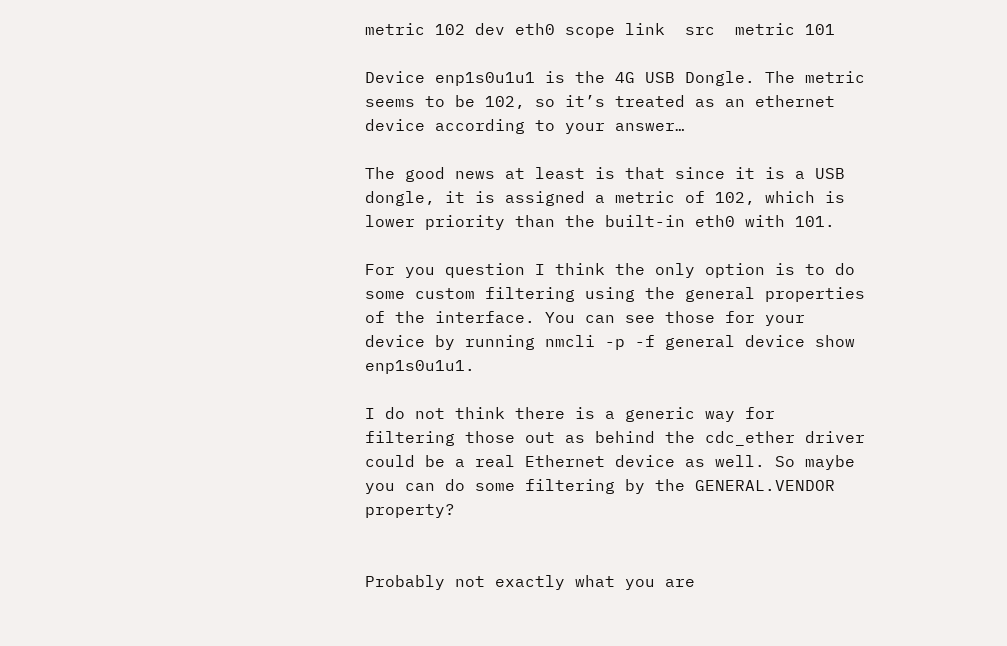metric 102 dev eth0 scope link  src  metric 101

Device enp1s0u1u1 is the 4G USB Dongle. The metric seems to be 102, so it’s treated as an ethernet device according to your answer…

The good news at least is that since it is a USB dongle, it is assigned a metric of 102, which is lower priority than the built-in eth0 with 101.

For you question I think the only option is to do some custom filtering using the general properties of the interface. You can see those for your device by running nmcli -p -f general device show enp1s0u1u1.

I do not think there is a generic way for filtering those out as behind the cdc_ether driver could be a real Ethernet device as well. So maybe you can do some filtering by the GENERAL.VENDOR property?


Probably not exactly what you are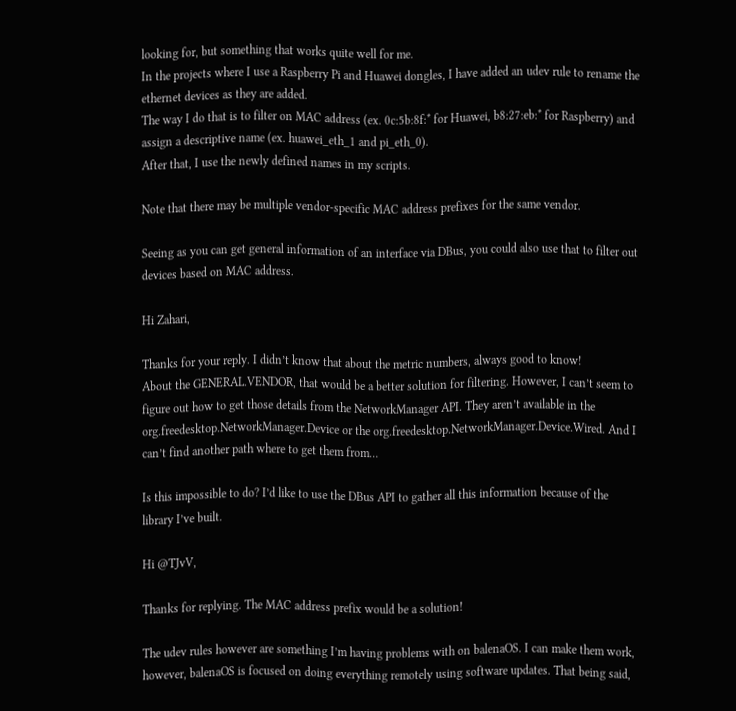looking for, but something that works quite well for me.
In the projects where I use a Raspberry Pi and Huawei dongles, I have added an udev rule to rename the ethernet devices as they are added.
The way I do that is to filter on MAC address (ex. 0c:5b:8f:* for Huawei, b8:27:eb:* for Raspberry) and assign a descriptive name (ex. huawei_eth_1 and pi_eth_0).
After that, I use the newly defined names in my scripts.

Note that there may be multiple vendor-specific MAC address prefixes for the same vendor.

Seeing as you can get general information of an interface via DBus, you could also use that to filter out devices based on MAC address.

Hi Zahari,

Thanks for your reply. I didn’t know that about the metric numbers, always good to know!
About the GENERAL.VENDOR, that would be a better solution for filtering. However, I can’t seem to figure out how to get those details from the NetworkManager API. They aren’t available in the org.freedesktop.NetworkManager.Device or the org.freedesktop.NetworkManager.Device.Wired. And I can’t find another path where to get them from…

Is this impossible to do? I’d like to use the DBus API to gather all this information because of the library I’ve built.

Hi @TJvV,

Thanks for replying. The MAC address prefix would be a solution!

The udev rules however are something I’m having problems with on balenaOS. I can make them work, however, balenaOS is focused on doing everything remotely using software updates. That being said,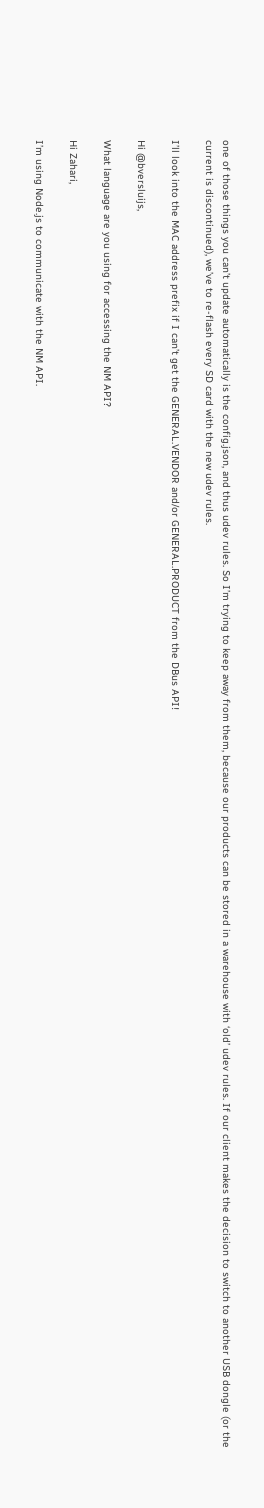one of those things you can’t update automatically is the config.json, and thus udev rules. So I’m trying to keep away from them, because our products can be stored in a warehouse with ‘old’ udev rules. If our client makes the decision to switch to another USB dongle (or the current is discontinued), we’ve to re-flash every SD card with the new udev rules.

I’ll look into the MAC address prefix if I can’t get the GENERAL.VENDOR and/or GENERAL.PRODUCT from the DBus API!

Hi @bversluijs,

What language are you using for accessing the NM API?

Hi Zahari,

I’m using Node.js to communicate with the NM API.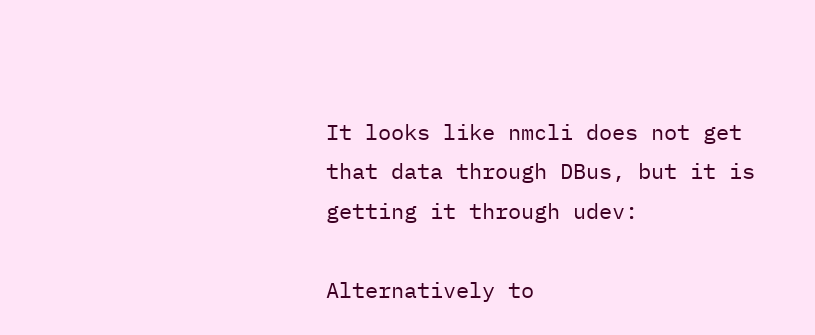It looks like nmcli does not get that data through DBus, but it is getting it through udev:

Alternatively to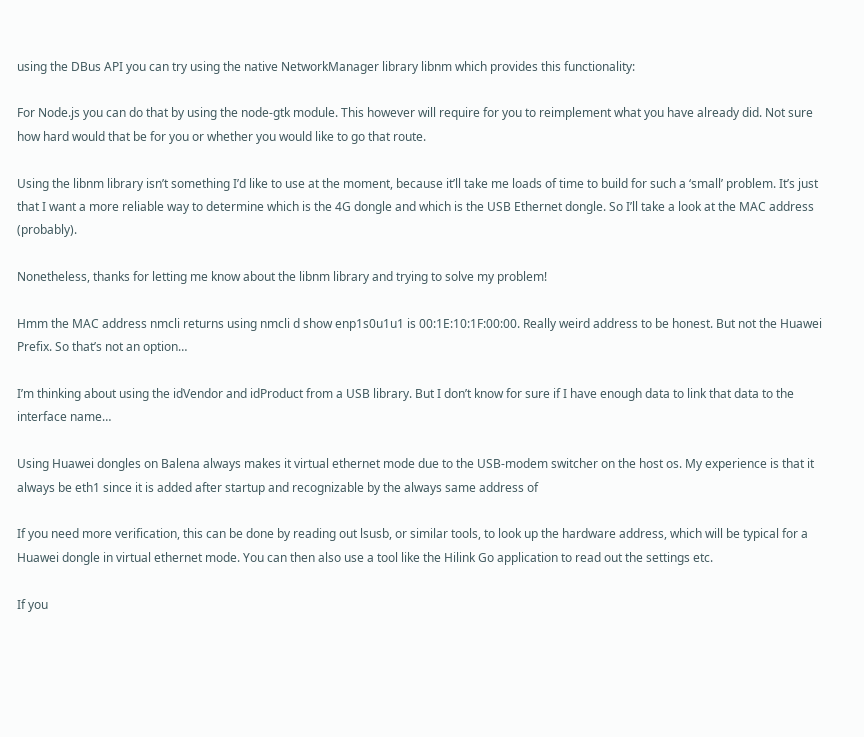using the DBus API you can try using the native NetworkManager library libnm which provides this functionality:

For Node.js you can do that by using the node-gtk module. This however will require for you to reimplement what you have already did. Not sure how hard would that be for you or whether you would like to go that route.

Using the libnm library isn’t something I’d like to use at the moment, because it’ll take me loads of time to build for such a ‘small’ problem. It’s just that I want a more reliable way to determine which is the 4G dongle and which is the USB Ethernet dongle. So I’ll take a look at the MAC address (probably).

Nonetheless, thanks for letting me know about the libnm library and trying to solve my problem!

Hmm the MAC address nmcli returns using nmcli d show enp1s0u1u1 is 00:1E:10:1F:00:00. Really weird address to be honest. But not the Huawei Prefix. So that’s not an option…

I’m thinking about using the idVendor and idProduct from a USB library. But I don’t know for sure if I have enough data to link that data to the interface name…

Using Huawei dongles on Balena always makes it virtual ethernet mode due to the USB-modem switcher on the host os. My experience is that it always be eth1 since it is added after startup and recognizable by the always same address of

If you need more verification, this can be done by reading out lsusb, or similar tools, to look up the hardware address, which will be typical for a Huawei dongle in virtual ethernet mode. You can then also use a tool like the Hilink Go application to read out the settings etc.

If you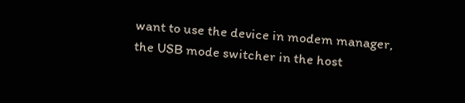want to use the device in modem manager, the USB mode switcher in the host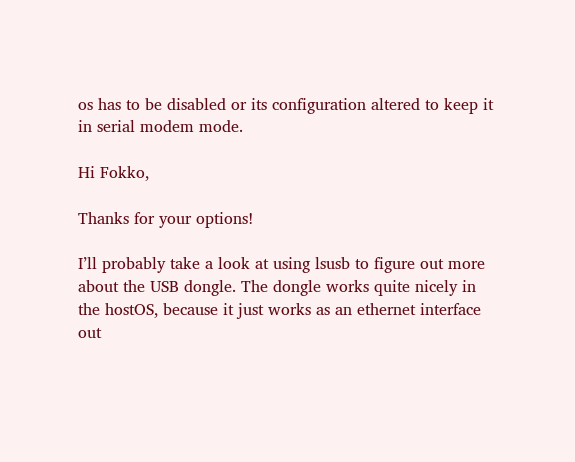os has to be disabled or its configuration altered to keep it in serial modem mode.

Hi Fokko,

Thanks for your options!

I’ll probably take a look at using lsusb to figure out more about the USB dongle. The dongle works quite nicely in the hostOS, because it just works as an ethernet interface out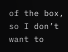of the box, so I don’t want to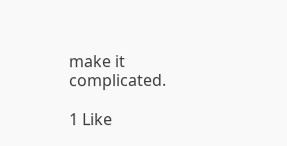make it complicated.

1 Like